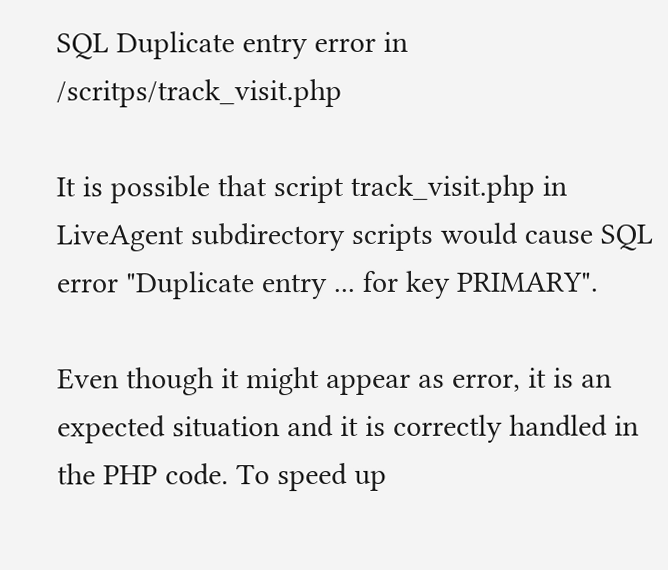SQL Duplicate entry error in /scritps/track_visit.php

It is possible that script track_visit.php in LiveAgent subdirectory scripts would cause SQL error "Duplicate entry ... for key PRIMARY".

Even though it might appear as error, it is an expected situation and it is correctly handled in the PHP code. To speed up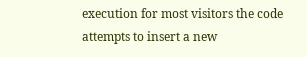execution for most visitors the code attempts to insert a new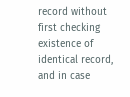record without first checking existence of identical record, and in case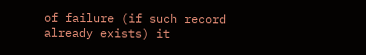of failure (if such record already exists) it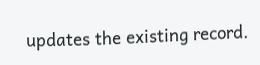updates the existing record.